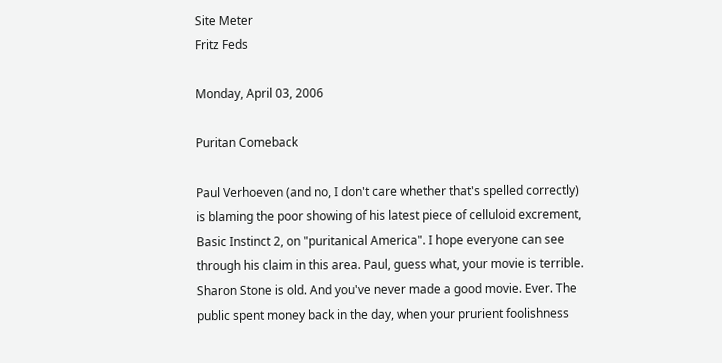Site Meter
Fritz Feds

Monday, April 03, 2006

Puritan Comeback

Paul Verhoeven (and no, I don't care whether that's spelled correctly) is blaming the poor showing of his latest piece of celluloid excrement, Basic Instinct 2, on "puritanical America". I hope everyone can see through his claim in this area. Paul, guess what, your movie is terrible. Sharon Stone is old. And you've never made a good movie. Ever. The public spent money back in the day, when your prurient foolishness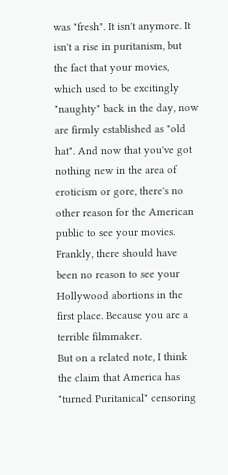was "fresh". It isn't anymore. It isn't a rise in puritanism, but the fact that your movies, which used to be excitingly "naughty" back in the day, now are firmly established as "old hat". And now that you've got nothing new in the area of eroticism or gore, there's no other reason for the American public to see your movies. Frankly, there should have been no reason to see your Hollywood abortions in the first place. Because you are a terrible filmmaker.
But on a related note, I think the claim that America has "turned Puritanical" censoring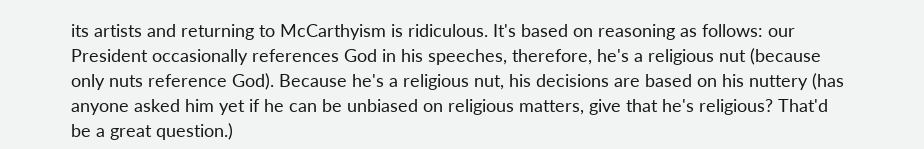its artists and returning to McCarthyism is ridiculous. It's based on reasoning as follows: our President occasionally references God in his speeches, therefore, he's a religious nut (because only nuts reference God). Because he's a religious nut, his decisions are based on his nuttery (has anyone asked him yet if he can be unbiased on religious matters, give that he's religious? That'd be a great question.)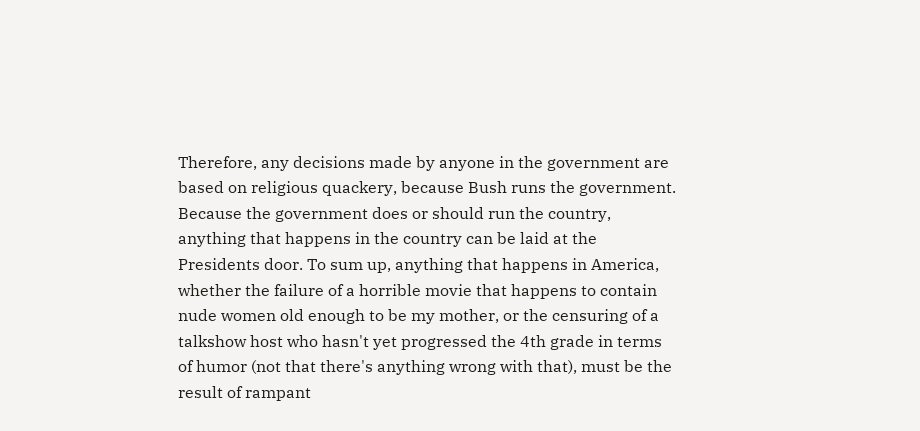Therefore, any decisions made by anyone in the government are based on religious quackery, because Bush runs the government. Because the government does or should run the country, anything that happens in the country can be laid at the Presidents door. To sum up, anything that happens in America, whether the failure of a horrible movie that happens to contain nude women old enough to be my mother, or the censuring of a talkshow host who hasn't yet progressed the 4th grade in terms of humor (not that there's anything wrong with that), must be the result of rampant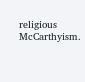religious McCarthyism.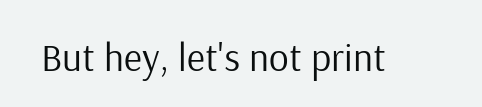But hey, let's not print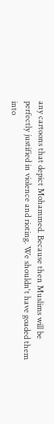any cartoons that depict Mohammed. Because then Muslims will be perfectly justified in violence and rioting. We shouldn't have goaded them into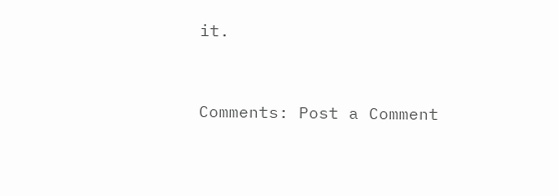it.


Comments: Post a Comment